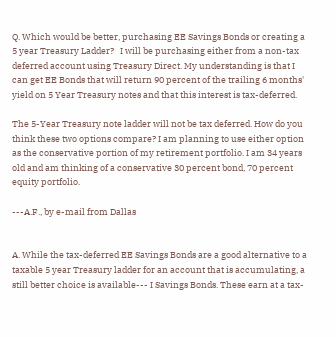Q. Which would be better, purchasing EE Savings Bonds or creating a 5 year Treasury Ladder?   I will be purchasing either from a non-tax deferred account using Treasury Direct. My understanding is that I can get EE Bonds that will return 90 percent of the trailing 6 months' yield on 5 Year Treasury notes and that this interest is tax-deferred.

The 5-Year Treasury note ladder will not be tax deferred. How do you think these two options compare? I am planning to use either option as the conservative portion of my retirement portfolio. I am 34 years old and am thinking of a conservative 30 percent bond, 70 percent equity portfolio.

---A.F., by e-mail from Dallas


A. While the tax-deferred EE Savings Bonds are a good alternative to a taxable 5 year Treasury ladder for an account that is accumulating, a still better choice is available--- I Savings Bonds. These earn at a tax-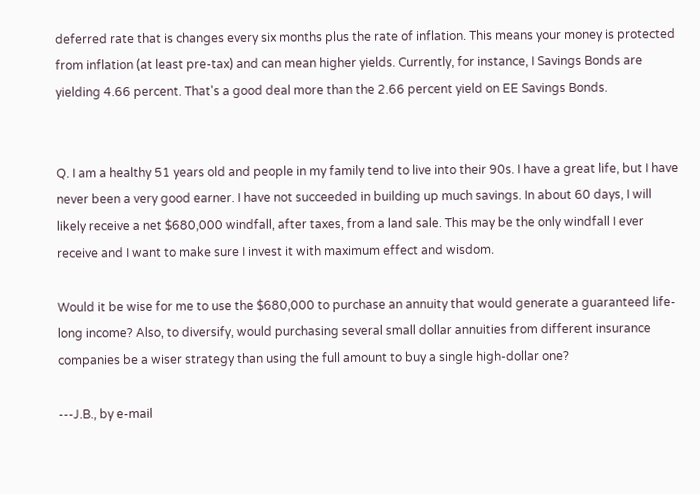deferred rate that is changes every six months plus the rate of inflation. This means your money is protected from inflation (at least pre-tax) and can mean higher yields. Currently, for instance, I Savings Bonds are yielding 4.66 percent. That's a good deal more than the 2.66 percent yield on EE Savings Bonds.


Q. I am a healthy 51 years old and people in my family tend to live into their 90s. I have a great life, but I have never been a very good earner. I have not succeeded in building up much savings. In about 60 days, I will likely receive a net $680,000 windfall, after taxes, from a land sale. This may be the only windfall I ever receive and I want to make sure I invest it with maximum effect and wisdom.

Would it be wise for me to use the $680,000 to purchase an annuity that would generate a guaranteed life-long income? Also, to diversify, would purchasing several small dollar annuities from different insurance companies be a wiser strategy than using the full amount to buy a single high-dollar one?

---J.B., by e-mail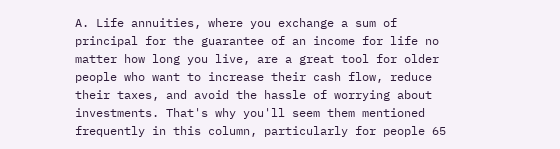A. Life annuities, where you exchange a sum of principal for the guarantee of an income for life no matter how long you live, are a great tool for older people who want to increase their cash flow, reduce their taxes, and avoid the hassle of worrying about investments. That's why you'll seem them mentioned frequently in this column, particularly for people 65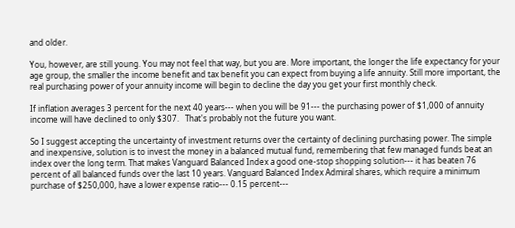and older.

You, however, are still young. You may not feel that way, but you are. More important, the longer the life expectancy for your age group, the smaller the income benefit and tax benefit you can expect from buying a life annuity. Still more important, the real purchasing power of your annuity income will begin to decline the day you get your first monthly check.

If inflation averages 3 percent for the next 40 years--- when you will be 91--- the purchasing power of $1,000 of annuity income will have declined to only $307.   That's probably not the future you want.

So I suggest accepting the uncertainty of investment returns over the certainty of declining purchasing power. The simple and inexpensive, solution is to invest the money in a balanced mutual fund, remembering that few managed funds beat an index over the long term. That makes Vanguard Balanced Index a good one-stop shopping solution--- it has beaten 76 percent of all balanced funds over the last 10 years. Vanguard Balanced Index Admiral shares, which require a minimum purchase of $250,000, have a lower expense ratio--- 0.15 percent---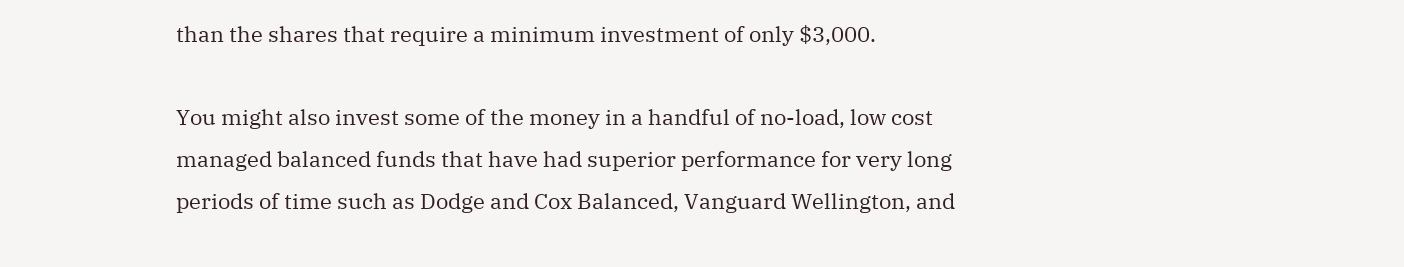than the shares that require a minimum investment of only $3,000.

You might also invest some of the money in a handful of no-load, low cost managed balanced funds that have had superior performance for very long periods of time such as Dodge and Cox Balanced, Vanguard Wellington, and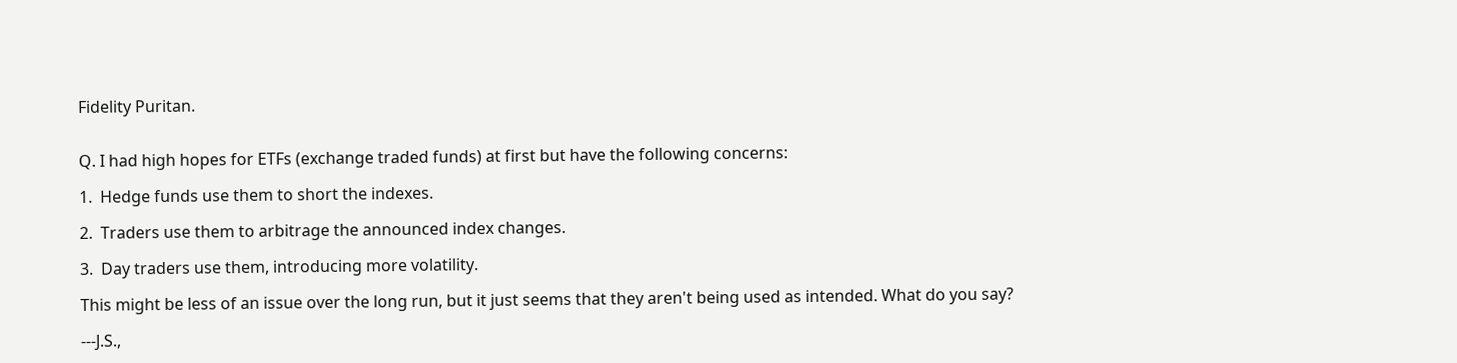Fidelity Puritan.


Q. I had high hopes for ETFs (exchange traded funds) at first but have the following concerns:

1.  Hedge funds use them to short the indexes.

2.  Traders use them to arbitrage the announced index changes.

3.  Day traders use them, introducing more volatility.

This might be less of an issue over the long run, but it just seems that they aren't being used as intended. What do you say?

---J.S.,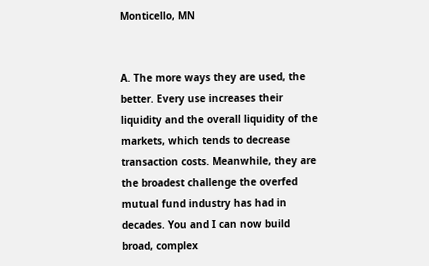Monticello, MN


A. The more ways they are used, the better. Every use increases their liquidity and the overall liquidity of the markets, which tends to decrease transaction costs. Meanwhile, they are the broadest challenge the overfed mutual fund industry has had in decades. You and I can now build broad, complex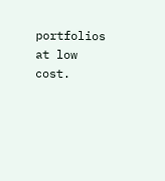portfolios at low cost.